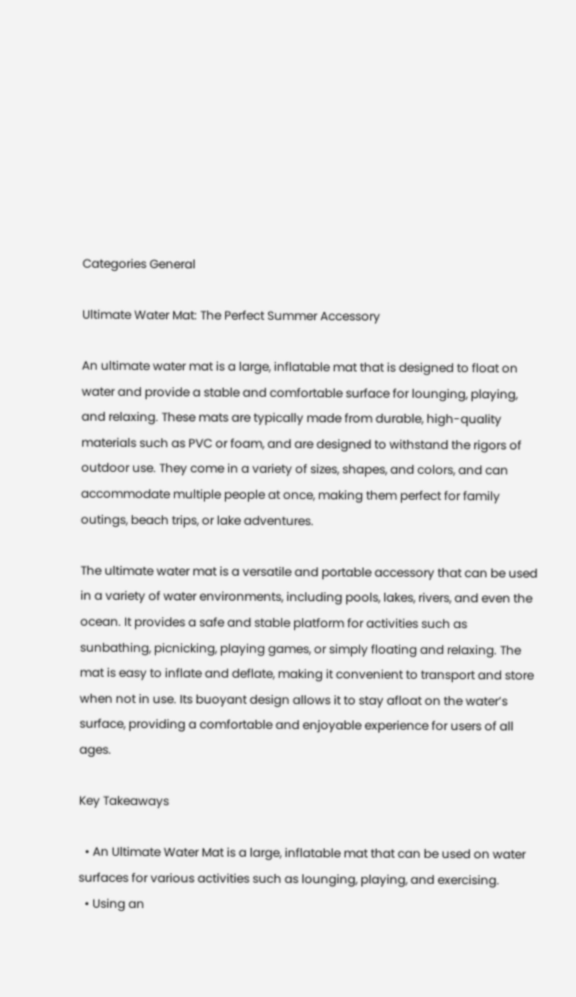Categories General

Ultimate Water Mat: The Perfect Summer Accessory

An ultimate water mat is a large, inflatable mat that is designed to float on water and provide a stable and comfortable surface for lounging, playing, and relaxing. These mats are typically made from durable, high-quality materials such as PVC or foam, and are designed to withstand the rigors of outdoor use. They come in a variety of sizes, shapes, and colors, and can accommodate multiple people at once, making them perfect for family outings, beach trips, or lake adventures.

The ultimate water mat is a versatile and portable accessory that can be used in a variety of water environments, including pools, lakes, rivers, and even the ocean. It provides a safe and stable platform for activities such as sunbathing, picnicking, playing games, or simply floating and relaxing. The mat is easy to inflate and deflate, making it convenient to transport and store when not in use. Its buoyant design allows it to stay afloat on the water’s surface, providing a comfortable and enjoyable experience for users of all ages.

Key Takeaways

  • An Ultimate Water Mat is a large, inflatable mat that can be used on water surfaces for various activities such as lounging, playing, and exercising.
  • Using an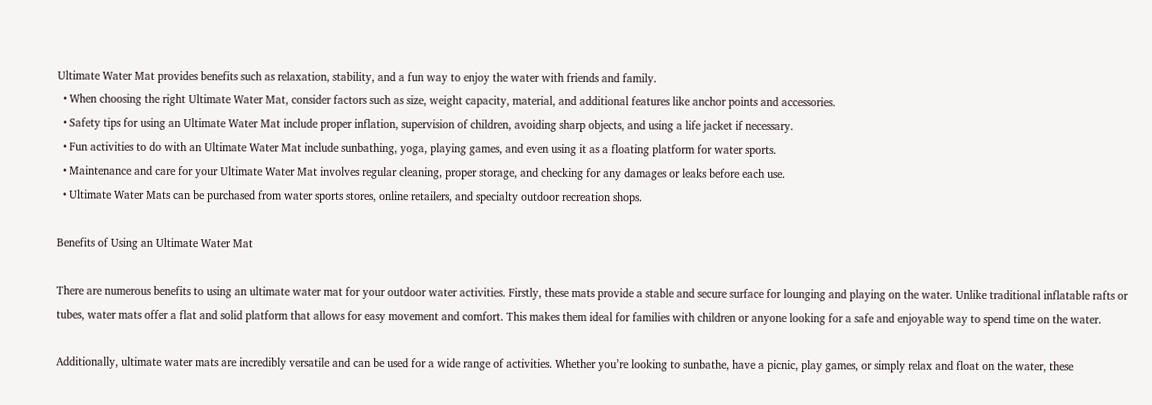Ultimate Water Mat provides benefits such as relaxation, stability, and a fun way to enjoy the water with friends and family.
  • When choosing the right Ultimate Water Mat, consider factors such as size, weight capacity, material, and additional features like anchor points and accessories.
  • Safety tips for using an Ultimate Water Mat include proper inflation, supervision of children, avoiding sharp objects, and using a life jacket if necessary.
  • Fun activities to do with an Ultimate Water Mat include sunbathing, yoga, playing games, and even using it as a floating platform for water sports.
  • Maintenance and care for your Ultimate Water Mat involves regular cleaning, proper storage, and checking for any damages or leaks before each use.
  • Ultimate Water Mats can be purchased from water sports stores, online retailers, and specialty outdoor recreation shops.

Benefits of Using an Ultimate Water Mat

There are numerous benefits to using an ultimate water mat for your outdoor water activities. Firstly, these mats provide a stable and secure surface for lounging and playing on the water. Unlike traditional inflatable rafts or tubes, water mats offer a flat and solid platform that allows for easy movement and comfort. This makes them ideal for families with children or anyone looking for a safe and enjoyable way to spend time on the water.

Additionally, ultimate water mats are incredibly versatile and can be used for a wide range of activities. Whether you’re looking to sunbathe, have a picnic, play games, or simply relax and float on the water, these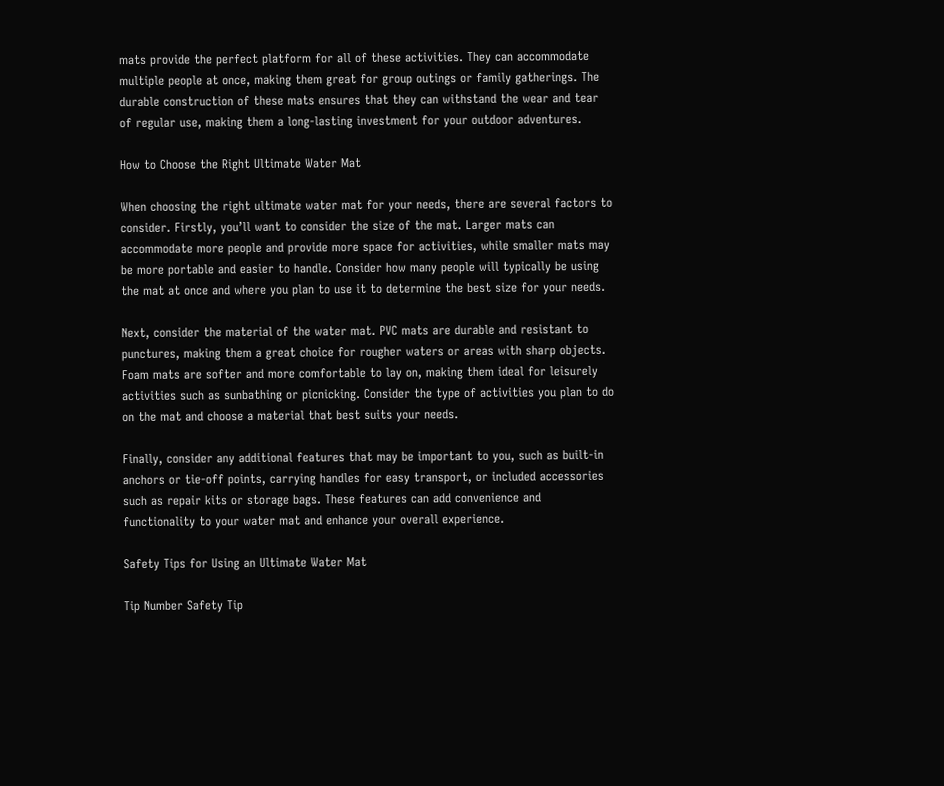mats provide the perfect platform for all of these activities. They can accommodate multiple people at once, making them great for group outings or family gatherings. The durable construction of these mats ensures that they can withstand the wear and tear of regular use, making them a long-lasting investment for your outdoor adventures.

How to Choose the Right Ultimate Water Mat

When choosing the right ultimate water mat for your needs, there are several factors to consider. Firstly, you’ll want to consider the size of the mat. Larger mats can accommodate more people and provide more space for activities, while smaller mats may be more portable and easier to handle. Consider how many people will typically be using the mat at once and where you plan to use it to determine the best size for your needs.

Next, consider the material of the water mat. PVC mats are durable and resistant to punctures, making them a great choice for rougher waters or areas with sharp objects. Foam mats are softer and more comfortable to lay on, making them ideal for leisurely activities such as sunbathing or picnicking. Consider the type of activities you plan to do on the mat and choose a material that best suits your needs.

Finally, consider any additional features that may be important to you, such as built-in anchors or tie-off points, carrying handles for easy transport, or included accessories such as repair kits or storage bags. These features can add convenience and functionality to your water mat and enhance your overall experience.

Safety Tips for Using an Ultimate Water Mat

Tip Number Safety Tip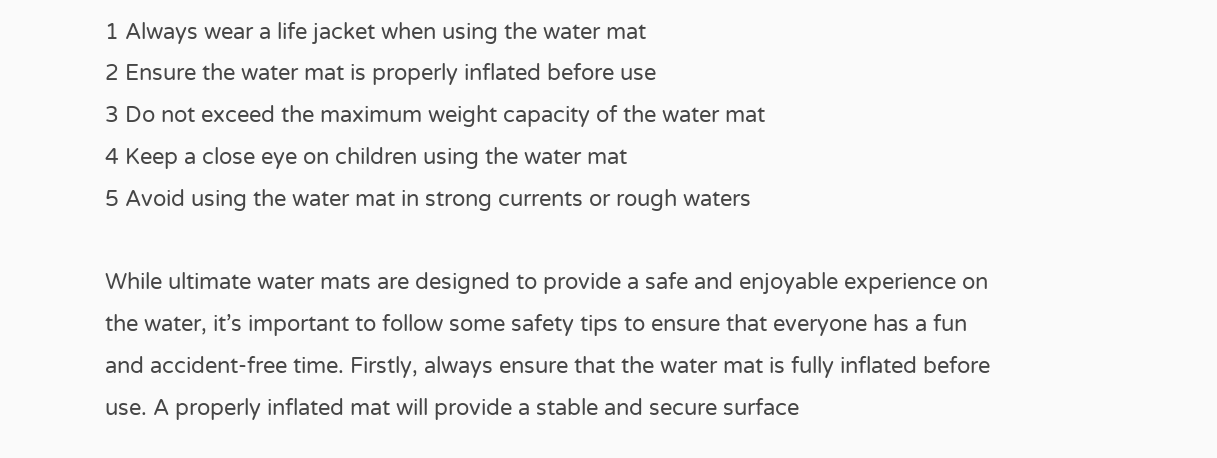1 Always wear a life jacket when using the water mat
2 Ensure the water mat is properly inflated before use
3 Do not exceed the maximum weight capacity of the water mat
4 Keep a close eye on children using the water mat
5 Avoid using the water mat in strong currents or rough waters

While ultimate water mats are designed to provide a safe and enjoyable experience on the water, it’s important to follow some safety tips to ensure that everyone has a fun and accident-free time. Firstly, always ensure that the water mat is fully inflated before use. A properly inflated mat will provide a stable and secure surface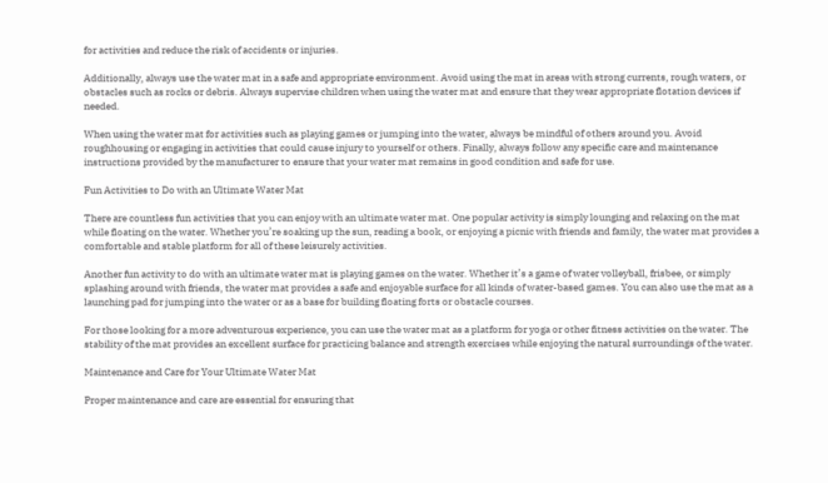for activities and reduce the risk of accidents or injuries.

Additionally, always use the water mat in a safe and appropriate environment. Avoid using the mat in areas with strong currents, rough waters, or obstacles such as rocks or debris. Always supervise children when using the water mat and ensure that they wear appropriate flotation devices if needed.

When using the water mat for activities such as playing games or jumping into the water, always be mindful of others around you. Avoid roughhousing or engaging in activities that could cause injury to yourself or others. Finally, always follow any specific care and maintenance instructions provided by the manufacturer to ensure that your water mat remains in good condition and safe for use.

Fun Activities to Do with an Ultimate Water Mat

There are countless fun activities that you can enjoy with an ultimate water mat. One popular activity is simply lounging and relaxing on the mat while floating on the water. Whether you’re soaking up the sun, reading a book, or enjoying a picnic with friends and family, the water mat provides a comfortable and stable platform for all of these leisurely activities.

Another fun activity to do with an ultimate water mat is playing games on the water. Whether it’s a game of water volleyball, frisbee, or simply splashing around with friends, the water mat provides a safe and enjoyable surface for all kinds of water-based games. You can also use the mat as a launching pad for jumping into the water or as a base for building floating forts or obstacle courses.

For those looking for a more adventurous experience, you can use the water mat as a platform for yoga or other fitness activities on the water. The stability of the mat provides an excellent surface for practicing balance and strength exercises while enjoying the natural surroundings of the water.

Maintenance and Care for Your Ultimate Water Mat

Proper maintenance and care are essential for ensuring that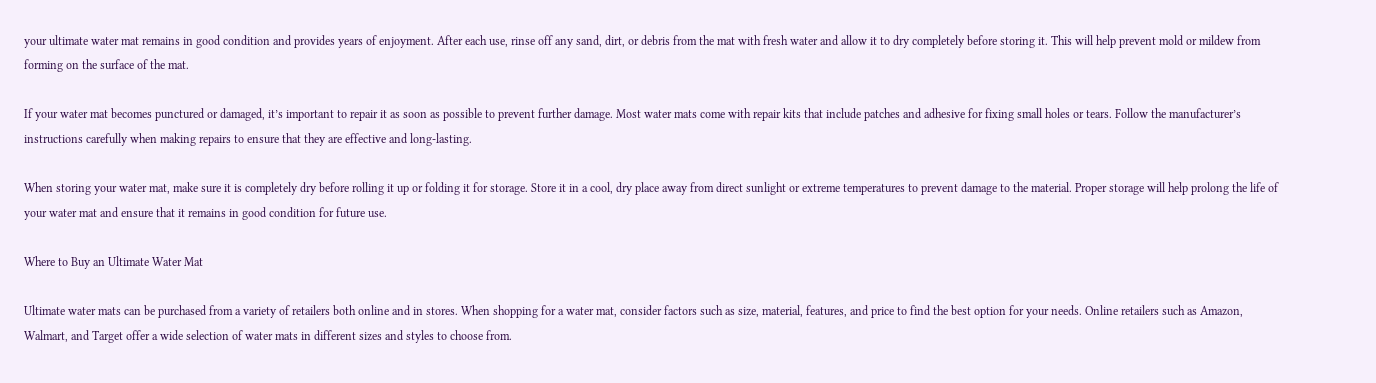your ultimate water mat remains in good condition and provides years of enjoyment. After each use, rinse off any sand, dirt, or debris from the mat with fresh water and allow it to dry completely before storing it. This will help prevent mold or mildew from forming on the surface of the mat.

If your water mat becomes punctured or damaged, it’s important to repair it as soon as possible to prevent further damage. Most water mats come with repair kits that include patches and adhesive for fixing small holes or tears. Follow the manufacturer’s instructions carefully when making repairs to ensure that they are effective and long-lasting.

When storing your water mat, make sure it is completely dry before rolling it up or folding it for storage. Store it in a cool, dry place away from direct sunlight or extreme temperatures to prevent damage to the material. Proper storage will help prolong the life of your water mat and ensure that it remains in good condition for future use.

Where to Buy an Ultimate Water Mat

Ultimate water mats can be purchased from a variety of retailers both online and in stores. When shopping for a water mat, consider factors such as size, material, features, and price to find the best option for your needs. Online retailers such as Amazon, Walmart, and Target offer a wide selection of water mats in different sizes and styles to choose from.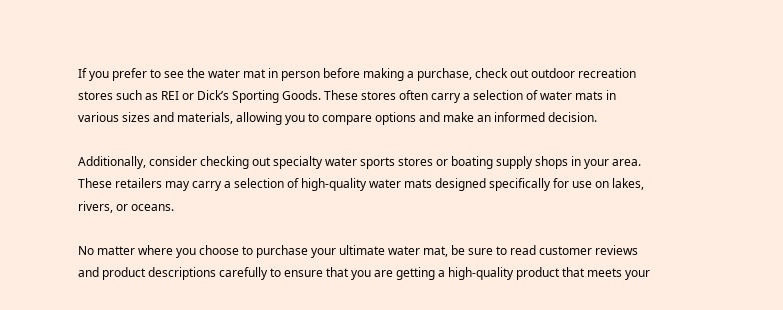If you prefer to see the water mat in person before making a purchase, check out outdoor recreation stores such as REI or Dick’s Sporting Goods. These stores often carry a selection of water mats in various sizes and materials, allowing you to compare options and make an informed decision.

Additionally, consider checking out specialty water sports stores or boating supply shops in your area. These retailers may carry a selection of high-quality water mats designed specifically for use on lakes, rivers, or oceans.

No matter where you choose to purchase your ultimate water mat, be sure to read customer reviews and product descriptions carefully to ensure that you are getting a high-quality product that meets your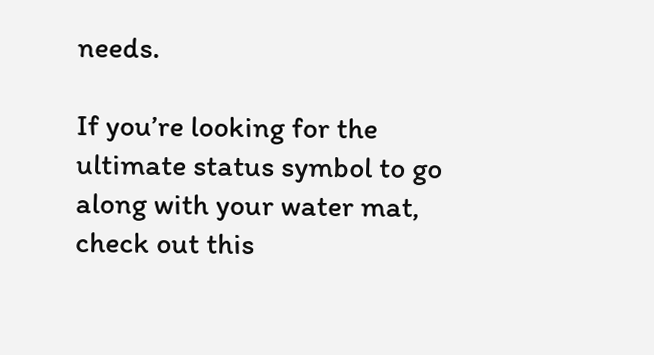needs.

If you’re looking for the ultimate status symbol to go along with your water mat, check out this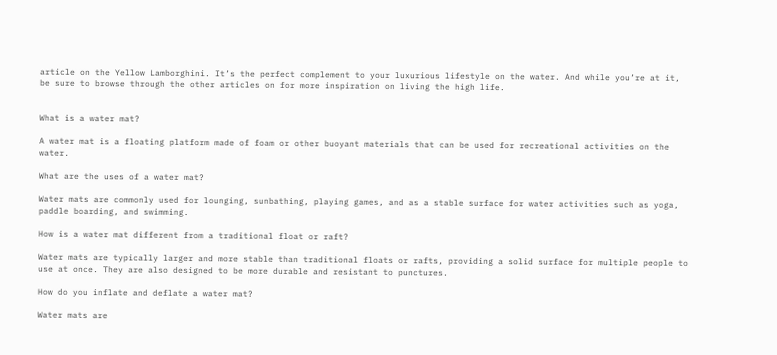article on the Yellow Lamborghini. It’s the perfect complement to your luxurious lifestyle on the water. And while you’re at it, be sure to browse through the other articles on for more inspiration on living the high life.


What is a water mat?

A water mat is a floating platform made of foam or other buoyant materials that can be used for recreational activities on the water.

What are the uses of a water mat?

Water mats are commonly used for lounging, sunbathing, playing games, and as a stable surface for water activities such as yoga, paddle boarding, and swimming.

How is a water mat different from a traditional float or raft?

Water mats are typically larger and more stable than traditional floats or rafts, providing a solid surface for multiple people to use at once. They are also designed to be more durable and resistant to punctures.

How do you inflate and deflate a water mat?

Water mats are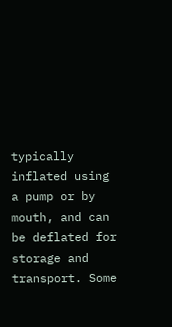typically inflated using a pump or by mouth, and can be deflated for storage and transport. Some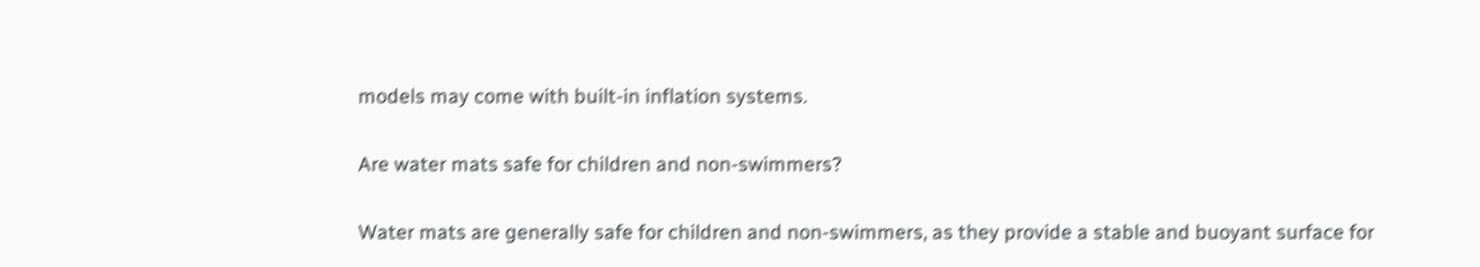models may come with built-in inflation systems.

Are water mats safe for children and non-swimmers?

Water mats are generally safe for children and non-swimmers, as they provide a stable and buoyant surface for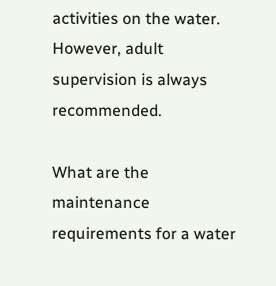activities on the water. However, adult supervision is always recommended.

What are the maintenance requirements for a water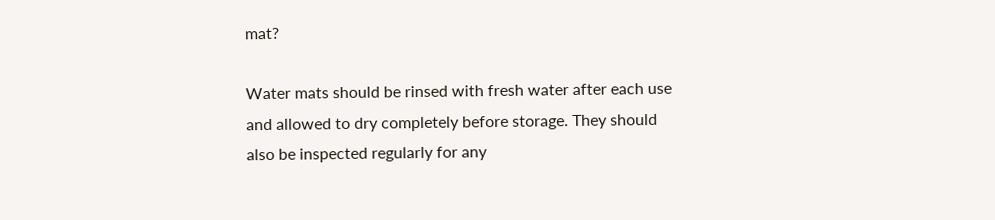mat?

Water mats should be rinsed with fresh water after each use and allowed to dry completely before storage. They should also be inspected regularly for any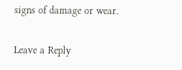signs of damage or wear.

Leave a Reply